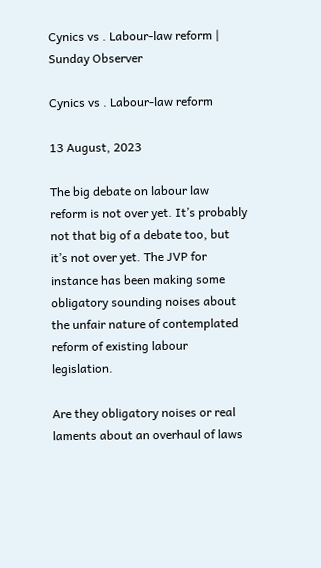Cynics vs . Labour-law reform | Sunday Observer

Cynics vs . Labour-law reform

13 August, 2023

The big debate on labour law reform is not over yet. It’s probably not that big of a debate too, but it’s not over yet. The JVP for instance has been making some obligatory sounding noises about the unfair nature of contemplated reform of existing labour legislation.

Are they obligatory noises or real laments about an overhaul of laws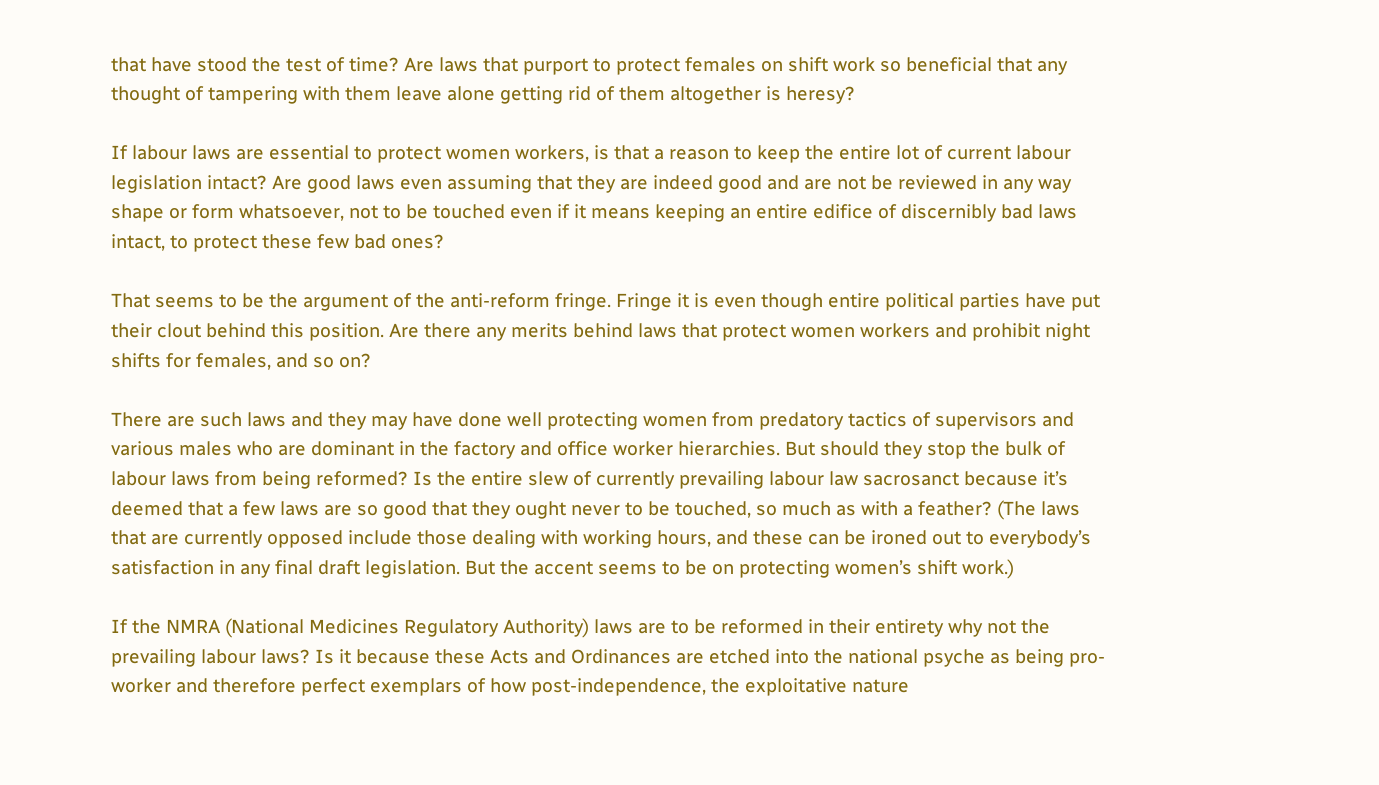that have stood the test of time? Are laws that purport to protect females on shift work so beneficial that any thought of tampering with them leave alone getting rid of them altogether is heresy?

If labour laws are essential to protect women workers, is that a reason to keep the entire lot of current labour legislation intact? Are good laws even assuming that they are indeed good and are not be reviewed in any way shape or form whatsoever, not to be touched even if it means keeping an entire edifice of discernibly bad laws intact, to protect these few bad ones?

That seems to be the argument of the anti-reform fringe. Fringe it is even though entire political parties have put their clout behind this position. Are there any merits behind laws that protect women workers and prohibit night shifts for females, and so on?

There are such laws and they may have done well protecting women from predatory tactics of supervisors and various males who are dominant in the factory and office worker hierarchies. But should they stop the bulk of labour laws from being reformed? Is the entire slew of currently prevailing labour law sacrosanct because it’s deemed that a few laws are so good that they ought never to be touched, so much as with a feather? (The laws that are currently opposed include those dealing with working hours, and these can be ironed out to everybody’s satisfaction in any final draft legislation. But the accent seems to be on protecting women’s shift work.)

If the NMRA (National Medicines Regulatory Authority) laws are to be reformed in their entirety why not the prevailing labour laws? Is it because these Acts and Ordinances are etched into the national psyche as being pro-worker and therefore perfect exemplars of how post-independence, the exploitative nature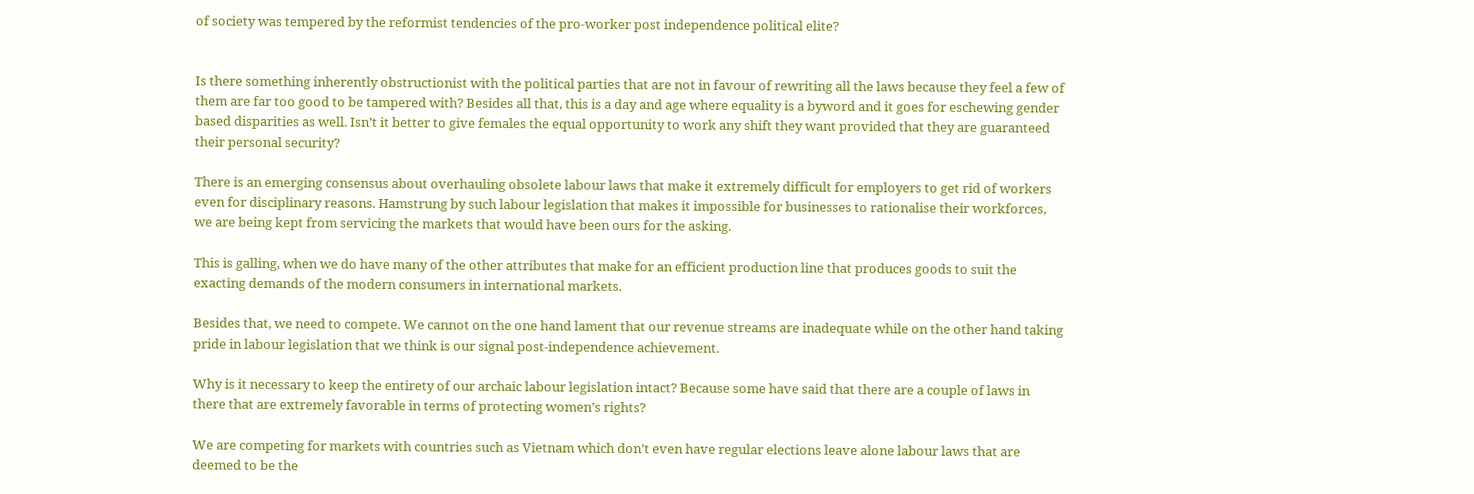of society was tempered by the reformist tendencies of the pro-worker post independence political elite?


Is there something inherently obstructionist with the political parties that are not in favour of rewriting all the laws because they feel a few of them are far too good to be tampered with? Besides all that, this is a day and age where equality is a byword and it goes for eschewing gender based disparities as well. Isn’t it better to give females the equal opportunity to work any shift they want provided that they are guaranteed their personal security?

There is an emerging consensus about overhauling obsolete labour laws that make it extremely difficult for employers to get rid of workers even for disciplinary reasons. Hamstrung by such labour legislation that makes it impossible for businesses to rationalise their workforces, we are being kept from servicing the markets that would have been ours for the asking.

This is galling, when we do have many of the other attributes that make for an efficient production line that produces goods to suit the exacting demands of the modern consumers in international markets.

Besides that, we need to compete. We cannot on the one hand lament that our revenue streams are inadequate while on the other hand taking pride in labour legislation that we think is our signal post-independence achievement.

Why is it necessary to keep the entirety of our archaic labour legislation intact? Because some have said that there are a couple of laws in there that are extremely favorable in terms of protecting women’s rights?

We are competing for markets with countries such as Vietnam which don’t even have regular elections leave alone labour laws that are deemed to be the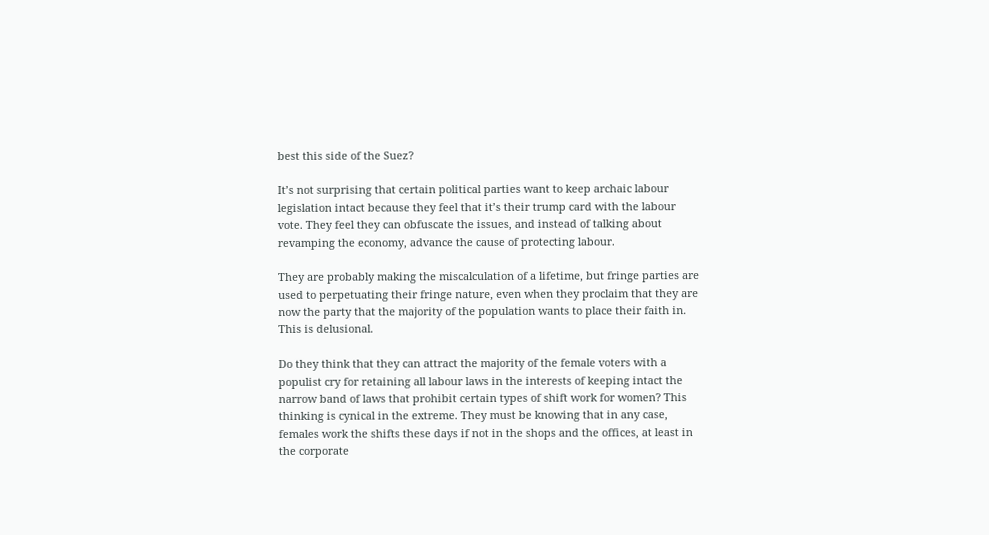best this side of the Suez?

It’s not surprising that certain political parties want to keep archaic labour legislation intact because they feel that it’s their trump card with the labour vote. They feel they can obfuscate the issues, and instead of talking about revamping the economy, advance the cause of protecting labour.

They are probably making the miscalculation of a lifetime, but fringe parties are used to perpetuating their fringe nature, even when they proclaim that they are now the party that the majority of the population wants to place their faith in. This is delusional.

Do they think that they can attract the majority of the female voters with a populist cry for retaining all labour laws in the interests of keeping intact the narrow band of laws that prohibit certain types of shift work for women? This thinking is cynical in the extreme. They must be knowing that in any case, females work the shifts these days if not in the shops and the offices, at least in the corporate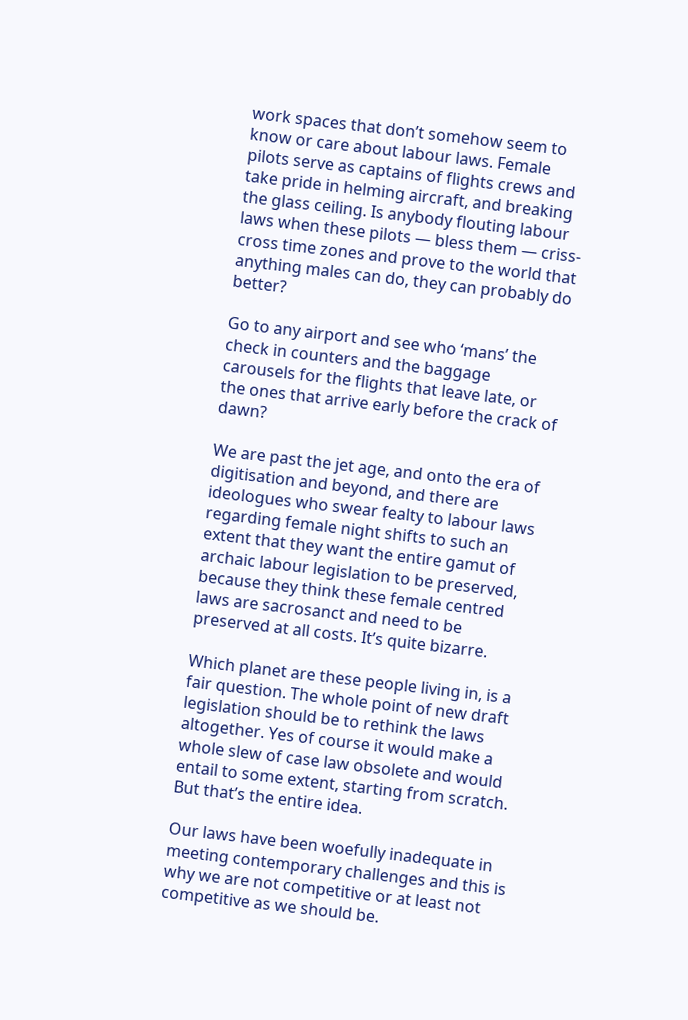work spaces that don’t somehow seem to know or care about labour laws. Female pilots serve as captains of flights crews and take pride in helming aircraft, and breaking the glass ceiling. Is anybody flouting labour laws when these pilots — bless them — criss-cross time zones and prove to the world that anything males can do, they can probably do better?

Go to any airport and see who ‘mans’ the check in counters and the baggage carousels for the flights that leave late, or the ones that arrive early before the crack of dawn?

We are past the jet age, and onto the era of digitisation and beyond, and there are ideologues who swear fealty to labour laws regarding female night shifts to such an extent that they want the entire gamut of archaic labour legislation to be preserved, because they think these female centred laws are sacrosanct and need to be preserved at all costs. It’s quite bizarre.

Which planet are these people living in, is a fair question. The whole point of new draft legislation should be to rethink the laws altogether. Yes of course it would make a whole slew of case law obsolete and would entail to some extent, starting from scratch. But that’s the entire idea.

Our laws have been woefully inadequate in meeting contemporary challenges and this is why we are not competitive or at least not competitive as we should be.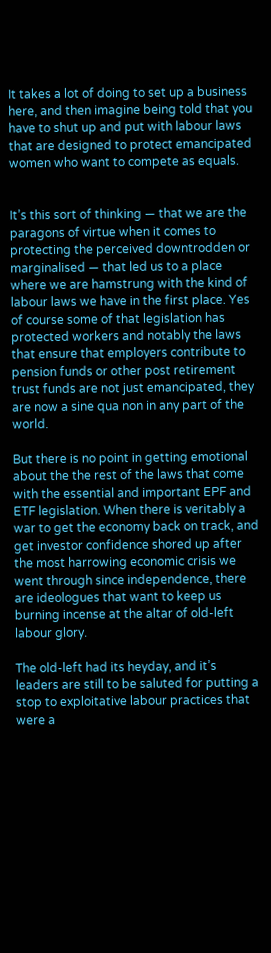It takes a lot of doing to set up a business here, and then imagine being told that you have to shut up and put with labour laws that are designed to protect emancipated women who want to compete as equals.


It’s this sort of thinking — that we are the paragons of virtue when it comes to protecting the perceived downtrodden or marginalised — that led us to a place where we are hamstrung with the kind of labour laws we have in the first place. Yes of course some of that legislation has protected workers and notably the laws that ensure that employers contribute to pension funds or other post retirement trust funds are not just emancipated, they are now a sine qua non in any part of the world.

But there is no point in getting emotional about the the rest of the laws that come with the essential and important EPF and ETF legislation. When there is veritably a war to get the economy back on track, and get investor confidence shored up after the most harrowing economic crisis we went through since independence, there are ideologues that want to keep us burning incense at the altar of old-left labour glory.

The old-left had its heyday, and it’s leaders are still to be saluted for putting a stop to exploitative labour practices that were a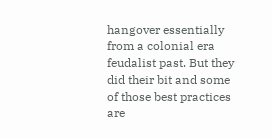hangover essentially from a colonial era feudalist past. But they did their bit and some of those best practices are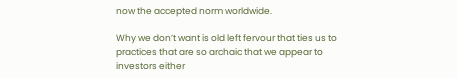now the accepted norm worldwide.

Why we don’t want is old left fervour that ties us to practices that are so archaic that we appear to investors either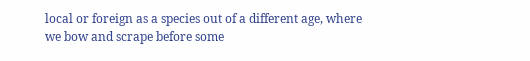local or foreign as a species out of a different age, where we bow and scrape before some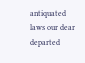antiquated laws our dear departed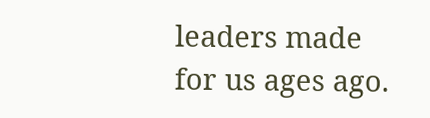leaders made for us ages ago.